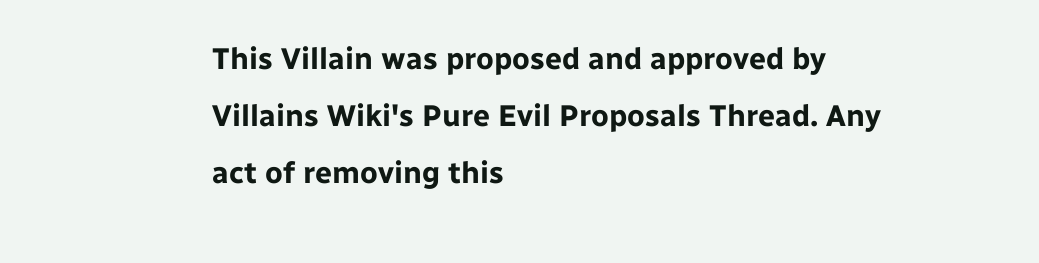This Villain was proposed and approved by Villains Wiki's Pure Evil Proposals Thread. Any act of removing this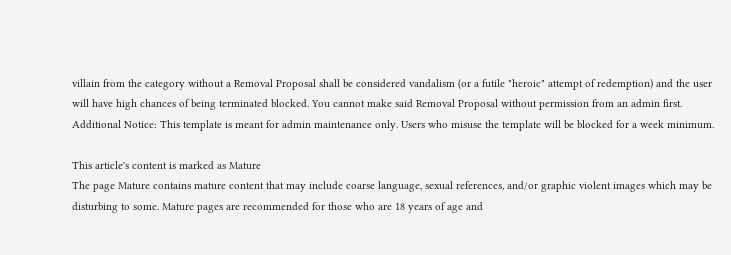villain from the category without a Removal Proposal shall be considered vandalism (or a futile "heroic" attempt of redemption) and the user will have high chances of being terminated blocked. You cannot make said Removal Proposal without permission from an admin first.
Additional Notice: This template is meant for admin maintenance only. Users who misuse the template will be blocked for a week minimum.

This article's content is marked as Mature
The page Mature contains mature content that may include coarse language, sexual references, and/or graphic violent images which may be disturbing to some. Mature pages are recommended for those who are 18 years of age and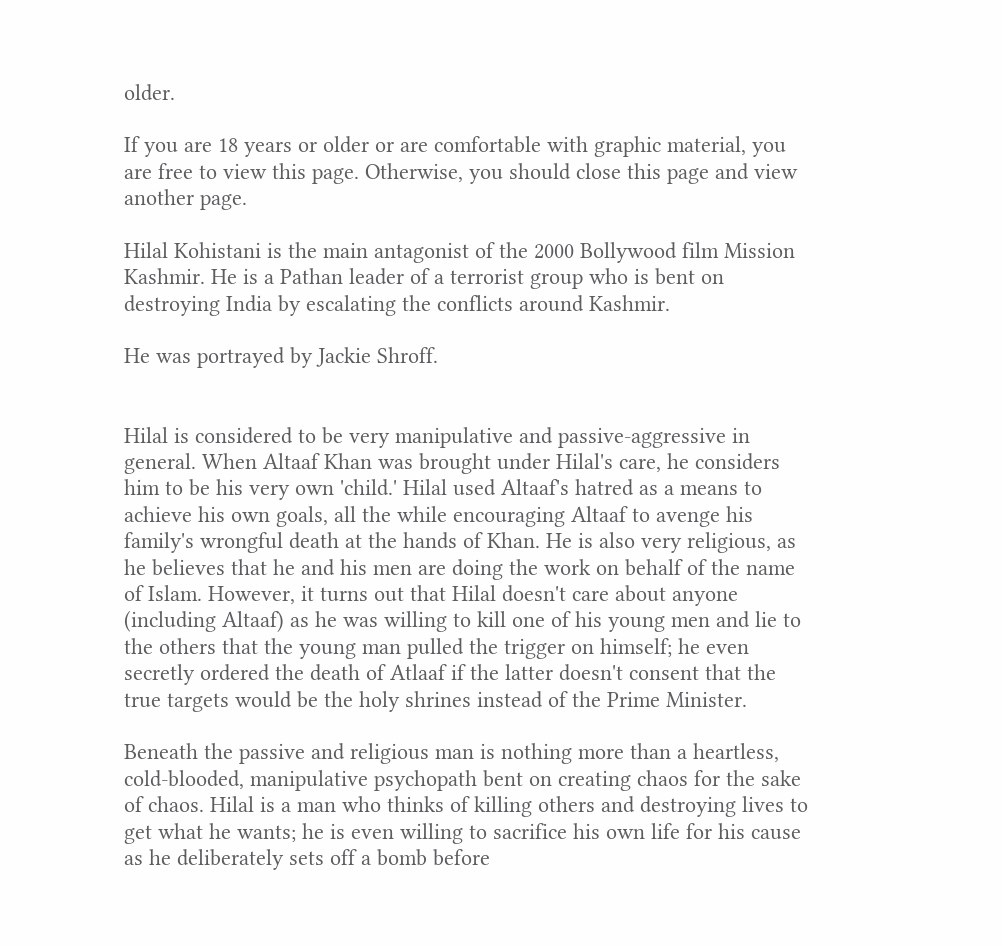older.

If you are 18 years or older or are comfortable with graphic material, you are free to view this page. Otherwise, you should close this page and view another page.

Hilal Kohistani is the main antagonist of the 2000 Bollywood film Mission Kashmir. He is a Pathan leader of a terrorist group who is bent on destroying India by escalating the conflicts around Kashmir.

He was portrayed by Jackie Shroff.


Hilal is considered to be very manipulative and passive-aggressive in general. When Altaaf Khan was brought under Hilal's care, he considers him to be his very own 'child.' Hilal used Altaaf's hatred as a means to achieve his own goals, all the while encouraging Altaaf to avenge his family's wrongful death at the hands of Khan. He is also very religious, as he believes that he and his men are doing the work on behalf of the name of Islam. However, it turns out that Hilal doesn't care about anyone (including Altaaf) as he was willing to kill one of his young men and lie to the others that the young man pulled the trigger on himself; he even secretly ordered the death of Atlaaf if the latter doesn't consent that the true targets would be the holy shrines instead of the Prime Minister.

Beneath the passive and religious man is nothing more than a heartless, cold-blooded, manipulative psychopath bent on creating chaos for the sake of chaos. Hilal is a man who thinks of killing others and destroying lives to get what he wants; he is even willing to sacrifice his own life for his cause as he deliberately sets off a bomb before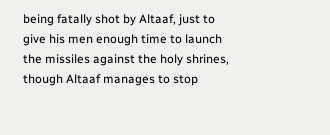being fatally shot by Altaaf, just to give his men enough time to launch the missiles against the holy shrines, though Altaaf manages to stop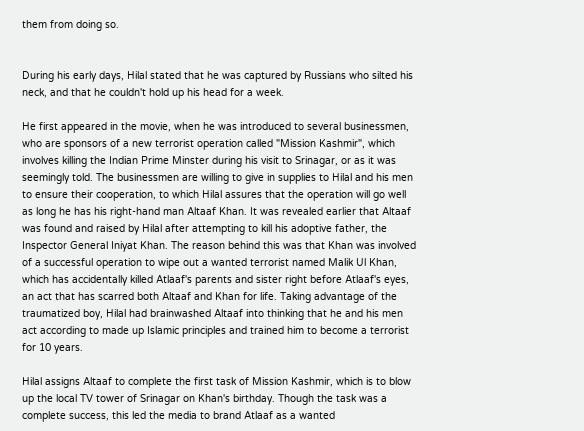them from doing so.


During his early days, Hilal stated that he was captured by Russians who silted his neck, and that he couldn't hold up his head for a week.

He first appeared in the movie, when he was introduced to several businessmen, who are sponsors of a new terrorist operation called "Mission Kashmir", which involves killing the Indian Prime Minster during his visit to Srinagar, or as it was seemingly told. The businessmen are willing to give in supplies to Hilal and his men to ensure their cooperation, to which Hilal assures that the operation will go well as long he has his right-hand man Altaaf Khan. It was revealed earlier that Altaaf was found and raised by Hilal after attempting to kill his adoptive father, the Inspector General Iniyat Khan. The reason behind this was that Khan was involved of a successful operation to wipe out a wanted terrorist named Malik Ul Khan, which has accidentally killed Atlaaf's parents and sister right before Atlaaf's eyes, an act that has scarred both Altaaf and Khan for life. Taking advantage of the traumatized boy, Hilal had brainwashed Altaaf into thinking that he and his men act according to made up Islamic principles and trained him to become a terrorist for 10 years.

Hilal assigns Altaaf to complete the first task of Mission Kashmir, which is to blow up the local TV tower of Srinagar on Khan's birthday. Though the task was a complete success, this led the media to brand Atlaaf as a wanted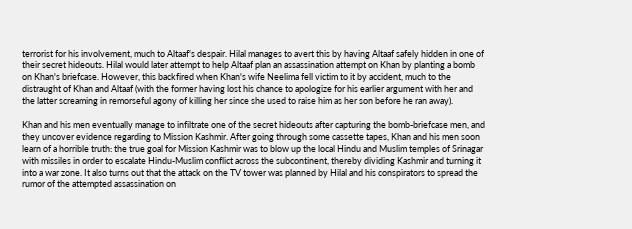terrorist for his involvement, much to Altaaf's despair. Hilal manages to avert this by having Altaaf safely hidden in one of their secret hideouts. Hilal would later attempt to help Altaaf plan an assassination attempt on Khan by planting a bomb on Khan's briefcase. However, this backfired when Khan's wife Neelima fell victim to it by accident, much to the distraught of Khan and Altaaf (with the former having lost his chance to apologize for his earlier argument with her and the latter screaming in remorseful agony of killing her since she used to raise him as her son before he ran away).

Khan and his men eventually manage to infiltrate one of the secret hideouts after capturing the bomb-briefcase men, and they uncover evidence regarding to Mission Kashmir. After going through some cassette tapes, Khan and his men soon learn of a horrible truth: the true goal for Mission Kashmir was to blow up the local Hindu and Muslim temples of Srinagar with missiles in order to escalate Hindu-Muslim conflict across the subcontinent, thereby dividing Kashmir and turning it into a war zone. It also turns out that the attack on the TV tower was planned by Hilal and his conspirators to spread the rumor of the attempted assassination on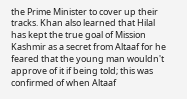the Prime Minister to cover up their tracks. Khan also learned that Hilal has kept the true goal of Mission Kashmir as a secret from Altaaf for he feared that the young man wouldn't approve of it if being told; this was confirmed of when Altaaf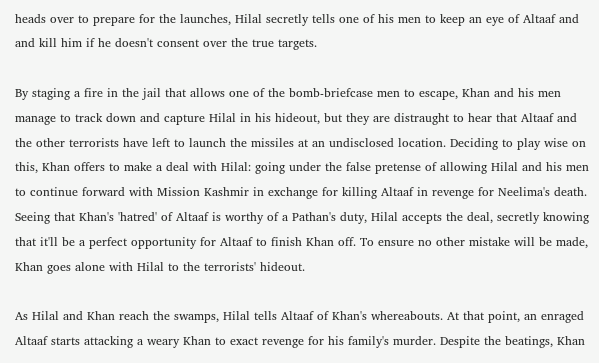heads over to prepare for the launches, Hilal secretly tells one of his men to keep an eye of Altaaf and and kill him if he doesn't consent over the true targets.

By staging a fire in the jail that allows one of the bomb-briefcase men to escape, Khan and his men manage to track down and capture Hilal in his hideout, but they are distraught to hear that Altaaf and the other terrorists have left to launch the missiles at an undisclosed location. Deciding to play wise on this, Khan offers to make a deal with Hilal: going under the false pretense of allowing Hilal and his men to continue forward with Mission Kashmir in exchange for killing Altaaf in revenge for Neelima's death. Seeing that Khan's 'hatred' of Altaaf is worthy of a Pathan's duty, Hilal accepts the deal, secretly knowing that it'll be a perfect opportunity for Altaaf to finish Khan off. To ensure no other mistake will be made, Khan goes alone with Hilal to the terrorists' hideout.

As Hilal and Khan reach the swamps, Hilal tells Altaaf of Khan's whereabouts. At that point, an enraged Altaaf starts attacking a weary Khan to exact revenge for his family's murder. Despite the beatings, Khan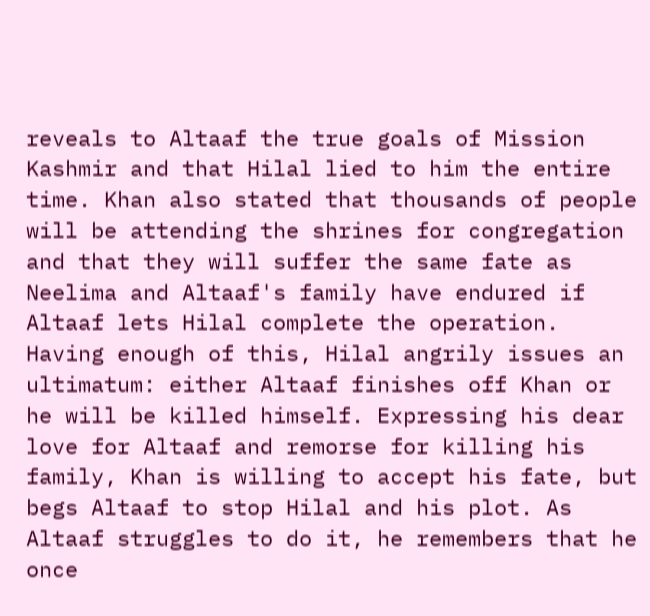reveals to Altaaf the true goals of Mission Kashmir and that Hilal lied to him the entire time. Khan also stated that thousands of people will be attending the shrines for congregation and that they will suffer the same fate as Neelima and Altaaf's family have endured if Altaaf lets Hilal complete the operation. Having enough of this, Hilal angrily issues an ultimatum: either Altaaf finishes off Khan or he will be killed himself. Expressing his dear love for Altaaf and remorse for killing his family, Khan is willing to accept his fate, but begs Altaaf to stop Hilal and his plot. As Altaaf struggles to do it, he remembers that he once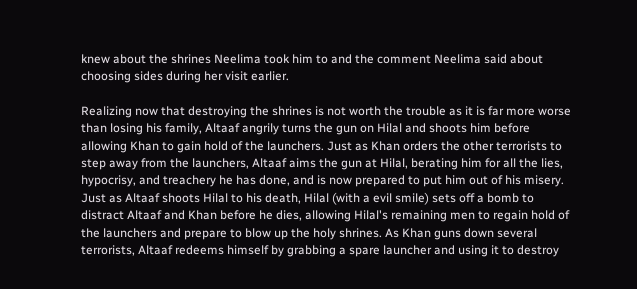knew about the shrines Neelima took him to and the comment Neelima said about choosing sides during her visit earlier.

Realizing now that destroying the shrines is not worth the trouble as it is far more worse than losing his family, Altaaf angrily turns the gun on Hilal and shoots him before allowing Khan to gain hold of the launchers. Just as Khan orders the other terrorists to step away from the launchers, Altaaf aims the gun at Hilal, berating him for all the lies, hypocrisy, and treachery he has done, and is now prepared to put him out of his misery. Just as Altaaf shoots Hilal to his death, Hilal (with a evil smile) sets off a bomb to distract Altaaf and Khan before he dies, allowing Hilal's remaining men to regain hold of the launchers and prepare to blow up the holy shrines. As Khan guns down several terrorists, Altaaf redeems himself by grabbing a spare launcher and using it to destroy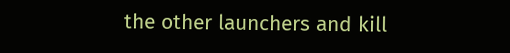the other launchers and kill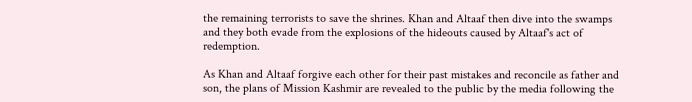the remaining terrorists to save the shrines. Khan and Altaaf then dive into the swamps and they both evade from the explosions of the hideouts caused by Altaaf's act of redemption.

As Khan and Altaaf forgive each other for their past mistakes and reconcile as father and son, the plans of Mission Kashmir are revealed to the public by the media following the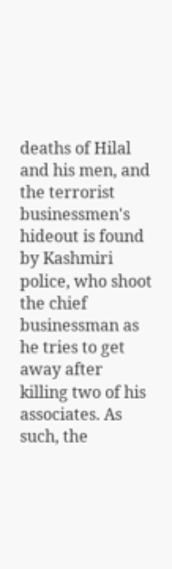deaths of Hilal and his men, and the terrorist businessmen's hideout is found by Kashmiri police, who shoot the chief businessman as he tries to get away after killing two of his associates. As such, the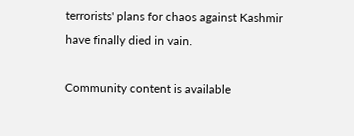terrorists' plans for chaos against Kashmir have finally died in vain.

Community content is available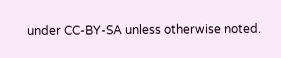under CC-BY-SA unless otherwise noted.